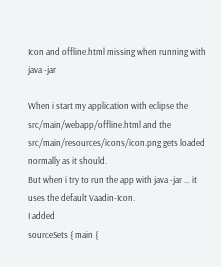Icon and offline.html missing when running with java -jar

When i start my application with eclipse the src/main/webapp/offline.html and the src/main/resources/icons/icon.png gets loaded normally as it should.
But when i try to run the app with java -jar … it uses the default Vaadin-Icon.
I added
sourceSets { main {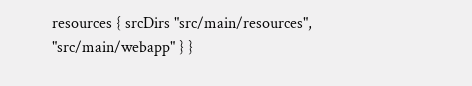resources { srcDirs "src/main/resources", "src/main/webapp" } }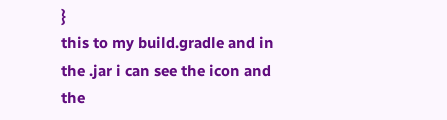}
this to my build.gradle and in the .jar i can see the icon and the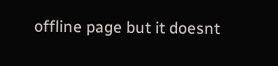offline page but it doesnt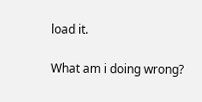load it.

What am i doing wrong?